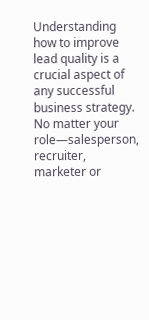Understanding how to improve lead quality is a crucial aspect of any successful business strategy. No matter your role—salesperson, recruiter, marketer or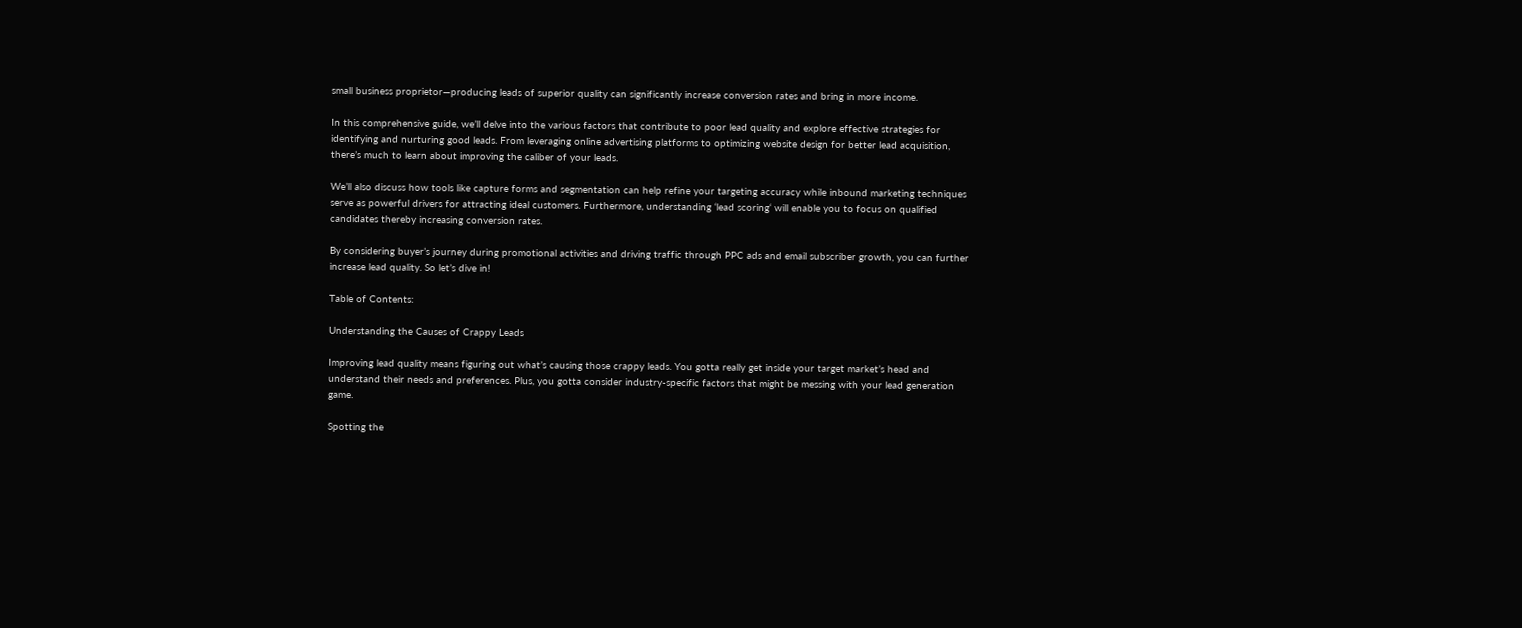small business proprietor—producing leads of superior quality can significantly increase conversion rates and bring in more income.

In this comprehensive guide, we’ll delve into the various factors that contribute to poor lead quality and explore effective strategies for identifying and nurturing good leads. From leveraging online advertising platforms to optimizing website design for better lead acquisition, there’s much to learn about improving the caliber of your leads.

We’ll also discuss how tools like capture forms and segmentation can help refine your targeting accuracy while inbound marketing techniques serve as powerful drivers for attracting ideal customers. Furthermore, understanding ‘lead scoring‘ will enable you to focus on qualified candidates thereby increasing conversion rates.

By considering buyer’s journey during promotional activities and driving traffic through PPC ads and email subscriber growth, you can further increase lead quality. So let’s dive in!

Table of Contents:

Understanding the Causes of Crappy Leads

Improving lead quality means figuring out what’s causing those crappy leads. You gotta really get inside your target market’s head and understand their needs and preferences. Plus, you gotta consider industry-specific factors that might be messing with your lead generation game.

Spotting the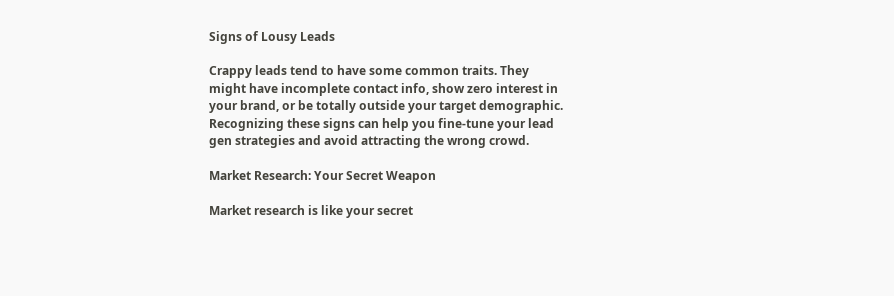Signs of Lousy Leads

Crappy leads tend to have some common traits. They might have incomplete contact info, show zero interest in your brand, or be totally outside your target demographic. Recognizing these signs can help you fine-tune your lead gen strategies and avoid attracting the wrong crowd.

Market Research: Your Secret Weapon

Market research is like your secret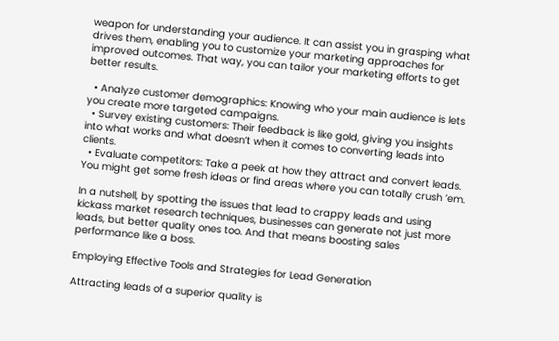weapon for understanding your audience. It can assist you in grasping what drives them, enabling you to customize your marketing approaches for improved outcomes. That way, you can tailor your marketing efforts to get better results.

  • Analyze customer demographics: Knowing who your main audience is lets you create more targeted campaigns.
  • Survey existing customers: Their feedback is like gold, giving you insights into what works and what doesn’t when it comes to converting leads into clients.
  • Evaluate competitors: Take a peek at how they attract and convert leads. You might get some fresh ideas or find areas where you can totally crush ’em.

In a nutshell, by spotting the issues that lead to crappy leads and using kickass market research techniques, businesses can generate not just more leads, but better quality ones too. And that means boosting sales performance like a boss.

Employing Effective Tools and Strategies for Lead Generation

Attracting leads of a superior quality is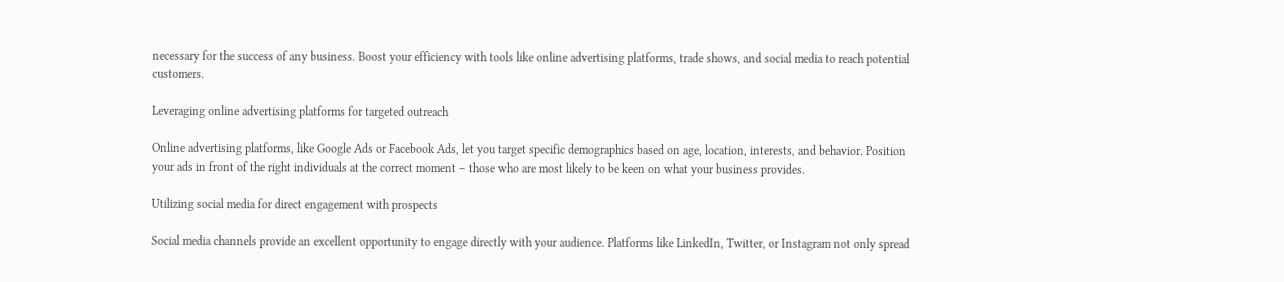necessary for the success of any business. Boost your efficiency with tools like online advertising platforms, trade shows, and social media to reach potential customers.

Leveraging online advertising platforms for targeted outreach

Online advertising platforms, like Google Ads or Facebook Ads, let you target specific demographics based on age, location, interests, and behavior. Position your ads in front of the right individuals at the correct moment – those who are most likely to be keen on what your business provides.

Utilizing social media for direct engagement with prospects

Social media channels provide an excellent opportunity to engage directly with your audience. Platforms like LinkedIn, Twitter, or Instagram not only spread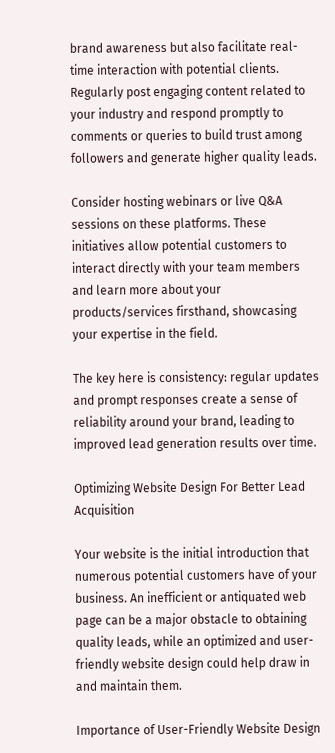brand awareness but also facilitate real-time interaction with potential clients. Regularly post engaging content related to your industry and respond promptly to comments or queries to build trust among followers and generate higher quality leads.

Consider hosting webinars or live Q&A sessions on these platforms. These initiatives allow potential customers to interact directly with your team members and learn more about your products/services firsthand, showcasing your expertise in the field.

The key here is consistency: regular updates and prompt responses create a sense of reliability around your brand, leading to improved lead generation results over time.

Optimizing Website Design For Better Lead Acquisition

Your website is the initial introduction that numerous potential customers have of your business. An inefficient or antiquated web page can be a major obstacle to obtaining quality leads, while an optimized and user-friendly website design could help draw in and maintain them.

Importance of User-Friendly Website Design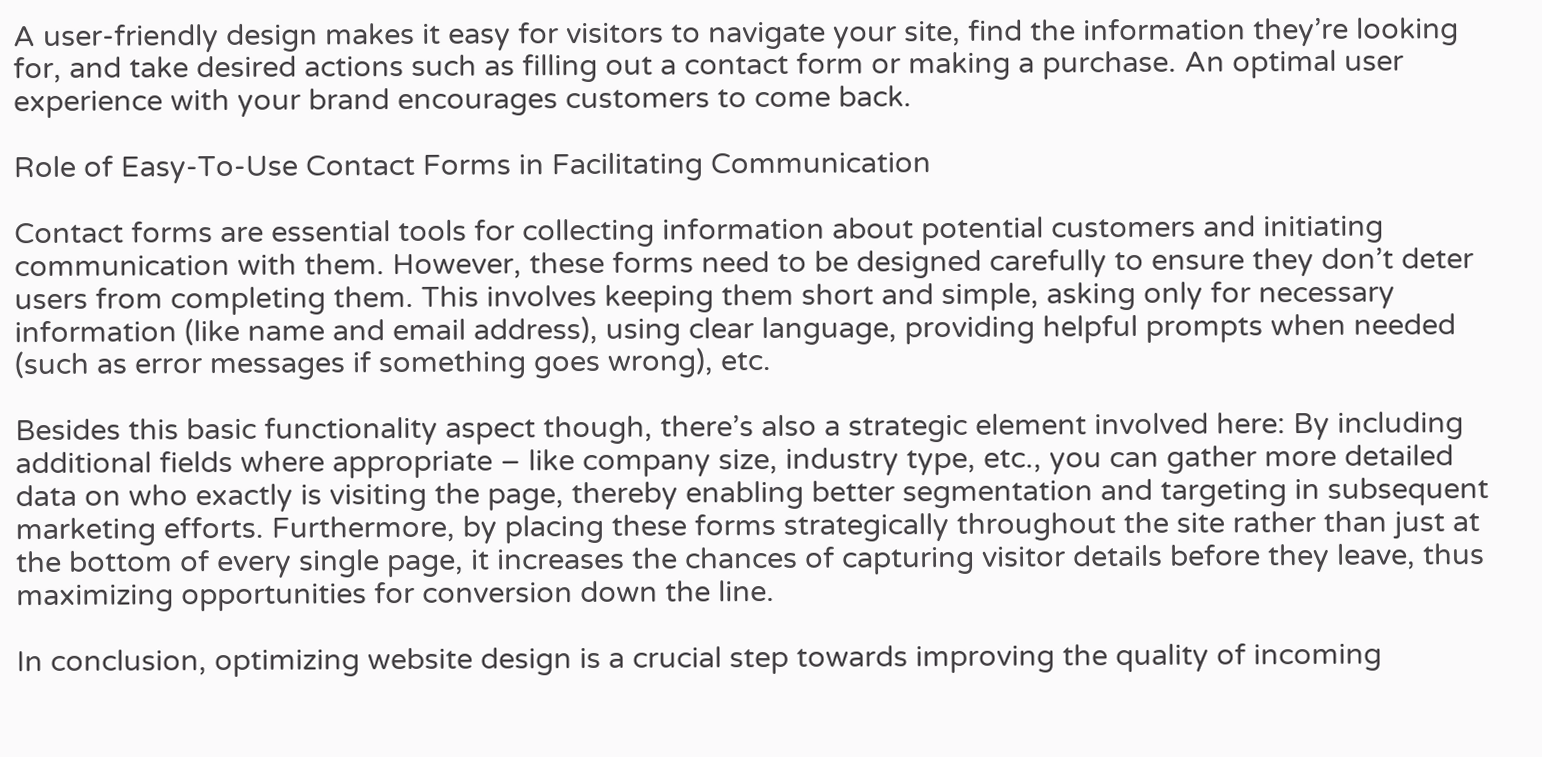A user-friendly design makes it easy for visitors to navigate your site, find the information they’re looking for, and take desired actions such as filling out a contact form or making a purchase. An optimal user experience with your brand encourages customers to come back.

Role of Easy-To-Use Contact Forms in Facilitating Communication

Contact forms are essential tools for collecting information about potential customers and initiating communication with them. However, these forms need to be designed carefully to ensure they don’t deter users from completing them. This involves keeping them short and simple, asking only for necessary information (like name and email address), using clear language, providing helpful prompts when needed (such as error messages if something goes wrong), etc.

Besides this basic functionality aspect though, there’s also a strategic element involved here: By including additional fields where appropriate – like company size, industry type, etc., you can gather more detailed data on who exactly is visiting the page, thereby enabling better segmentation and targeting in subsequent marketing efforts. Furthermore, by placing these forms strategically throughout the site rather than just at the bottom of every single page, it increases the chances of capturing visitor details before they leave, thus maximizing opportunities for conversion down the line.

In conclusion, optimizing website design is a crucial step towards improving the quality of incoming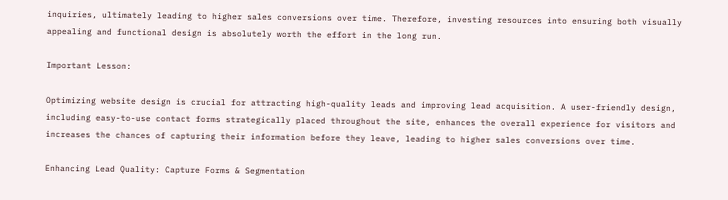inquiries, ultimately leading to higher sales conversions over time. Therefore, investing resources into ensuring both visually appealing and functional design is absolutely worth the effort in the long run.

Important Lesson:

Optimizing website design is crucial for attracting high-quality leads and improving lead acquisition. A user-friendly design, including easy-to-use contact forms strategically placed throughout the site, enhances the overall experience for visitors and increases the chances of capturing their information before they leave, leading to higher sales conversions over time.

Enhancing Lead Quality: Capture Forms & Segmentation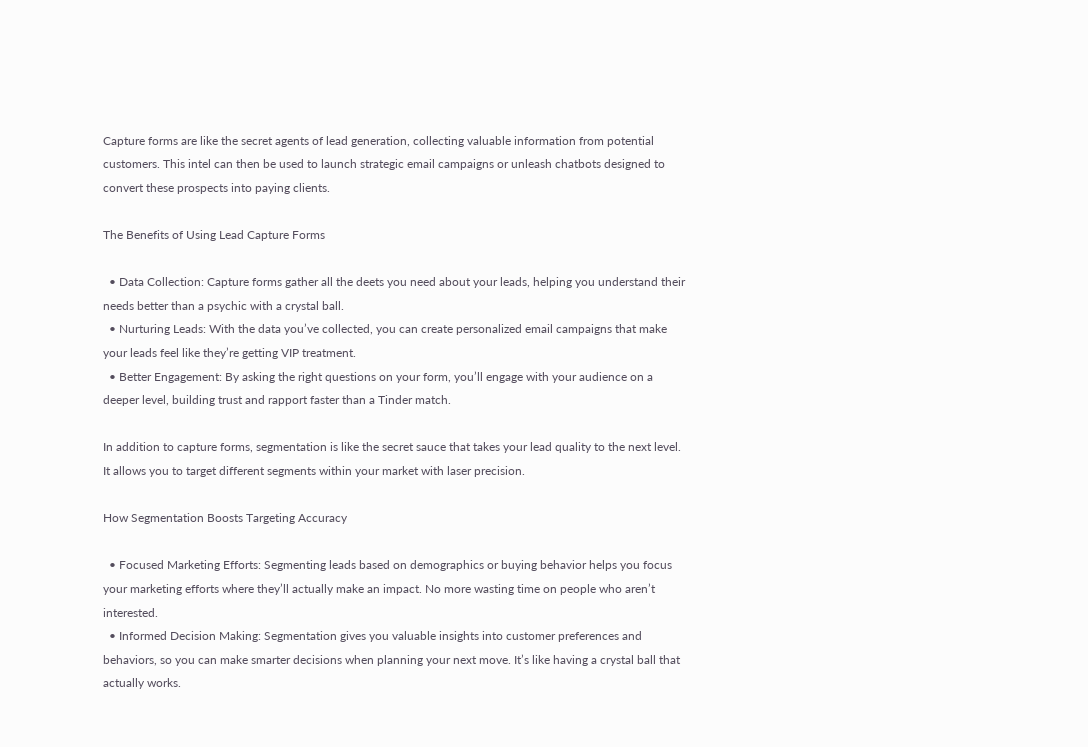Capture forms are like the secret agents of lead generation, collecting valuable information from potential customers. This intel can then be used to launch strategic email campaigns or unleash chatbots designed to convert these prospects into paying clients.

The Benefits of Using Lead Capture Forms

  • Data Collection: Capture forms gather all the deets you need about your leads, helping you understand their needs better than a psychic with a crystal ball.
  • Nurturing Leads: With the data you’ve collected, you can create personalized email campaigns that make your leads feel like they’re getting VIP treatment.
  • Better Engagement: By asking the right questions on your form, you’ll engage with your audience on a deeper level, building trust and rapport faster than a Tinder match.

In addition to capture forms, segmentation is like the secret sauce that takes your lead quality to the next level. It allows you to target different segments within your market with laser precision.

How Segmentation Boosts Targeting Accuracy

  • Focused Marketing Efforts: Segmenting leads based on demographics or buying behavior helps you focus your marketing efforts where they’ll actually make an impact. No more wasting time on people who aren’t interested.
  • Informed Decision Making: Segmentation gives you valuable insights into customer preferences and behaviors, so you can make smarter decisions when planning your next move. It’s like having a crystal ball that actually works.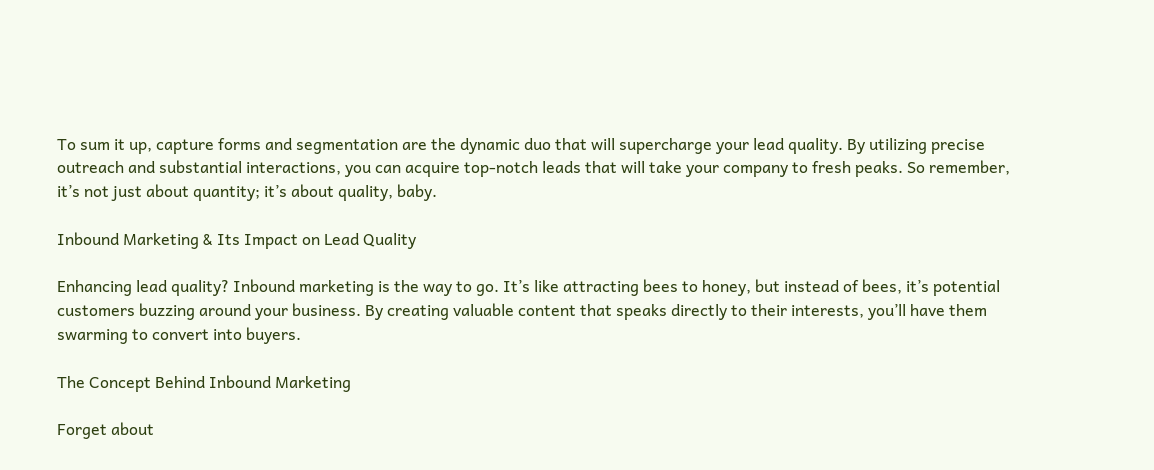To sum it up, capture forms and segmentation are the dynamic duo that will supercharge your lead quality. By utilizing precise outreach and substantial interactions, you can acquire top-notch leads that will take your company to fresh peaks. So remember, it’s not just about quantity; it’s about quality, baby.

Inbound Marketing & Its Impact on Lead Quality

Enhancing lead quality? Inbound marketing is the way to go. It’s like attracting bees to honey, but instead of bees, it’s potential customers buzzing around your business. By creating valuable content that speaks directly to their interests, you’ll have them swarming to convert into buyers.

The Concept Behind Inbound Marketing

Forget about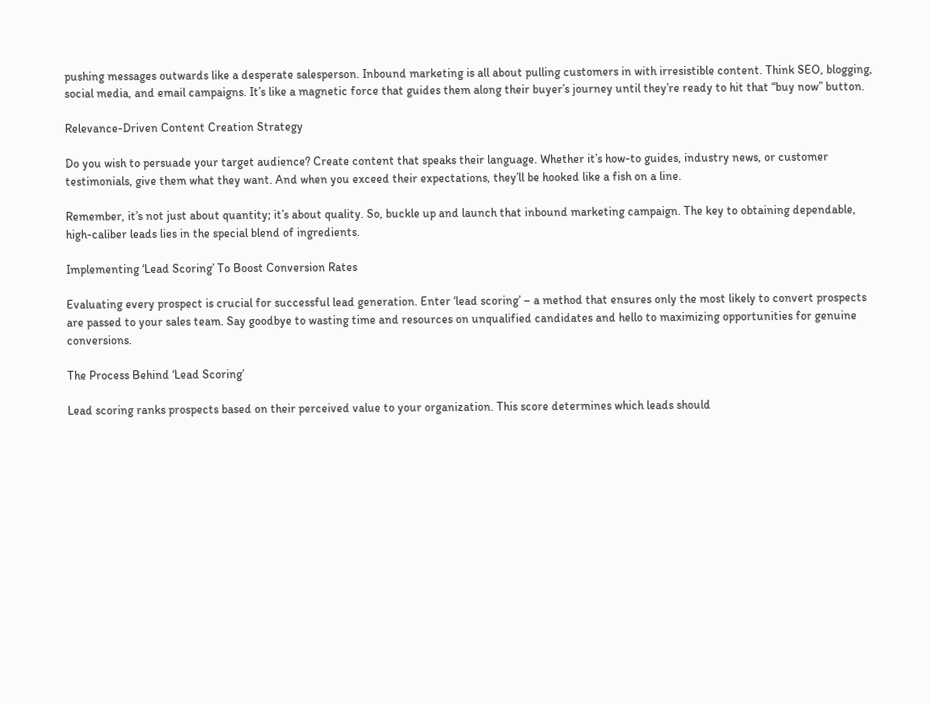pushing messages outwards like a desperate salesperson. Inbound marketing is all about pulling customers in with irresistible content. Think SEO, blogging, social media, and email campaigns. It’s like a magnetic force that guides them along their buyer’s journey until they’re ready to hit that “buy now” button.

Relevance-Driven Content Creation Strategy

Do you wish to persuade your target audience? Create content that speaks their language. Whether it’s how-to guides, industry news, or customer testimonials, give them what they want. And when you exceed their expectations, they’ll be hooked like a fish on a line.

Remember, it’s not just about quantity; it’s about quality. So, buckle up and launch that inbound marketing campaign. The key to obtaining dependable, high-caliber leads lies in the special blend of ingredients.

Implementing ‘Lead Scoring’ To Boost Conversion Rates

Evaluating every prospect is crucial for successful lead generation. Enter ‘lead scoring’ – a method that ensures only the most likely to convert prospects are passed to your sales team. Say goodbye to wasting time and resources on unqualified candidates and hello to maximizing opportunities for genuine conversions.

The Process Behind ‘Lead Scoring’

Lead scoring ranks prospects based on their perceived value to your organization. This score determines which leads should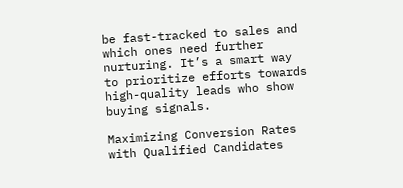be fast-tracked to sales and which ones need further nurturing. It’s a smart way to prioritize efforts towards high-quality leads who show buying signals.

Maximizing Conversion Rates with Qualified Candidates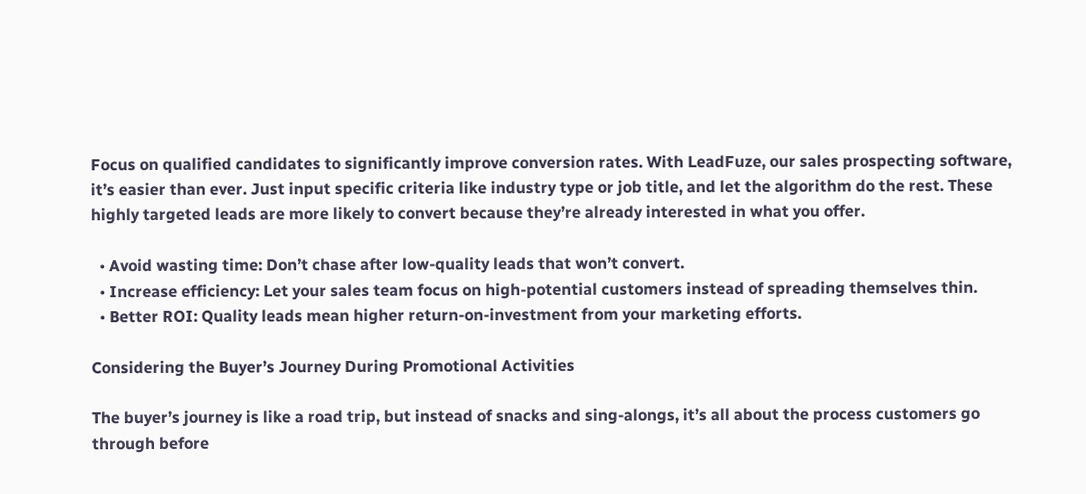Focus on qualified candidates to significantly improve conversion rates. With LeadFuze, our sales prospecting software, it’s easier than ever. Just input specific criteria like industry type or job title, and let the algorithm do the rest. These highly targeted leads are more likely to convert because they’re already interested in what you offer.

  • Avoid wasting time: Don’t chase after low-quality leads that won’t convert.
  • Increase efficiency: Let your sales team focus on high-potential customers instead of spreading themselves thin.
  • Better ROI: Quality leads mean higher return-on-investment from your marketing efforts.

Considering the Buyer’s Journey During Promotional Activities

The buyer’s journey is like a road trip, but instead of snacks and sing-alongs, it’s all about the process customers go through before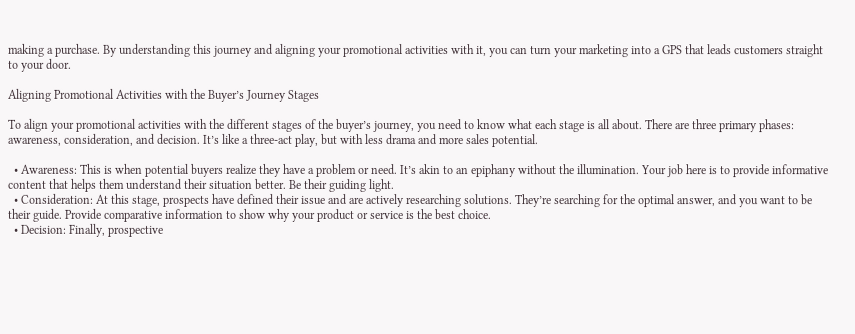making a purchase. By understanding this journey and aligning your promotional activities with it, you can turn your marketing into a GPS that leads customers straight to your door.

Aligning Promotional Activities with the Buyer’s Journey Stages

To align your promotional activities with the different stages of the buyer’s journey, you need to know what each stage is all about. There are three primary phases: awareness, consideration, and decision. It’s like a three-act play, but with less drama and more sales potential.

  • Awareness: This is when potential buyers realize they have a problem or need. It’s akin to an epiphany without the illumination. Your job here is to provide informative content that helps them understand their situation better. Be their guiding light.
  • Consideration: At this stage, prospects have defined their issue and are actively researching solutions. They’re searching for the optimal answer, and you want to be their guide. Provide comparative information to show why your product or service is the best choice.
  • Decision: Finally, prospective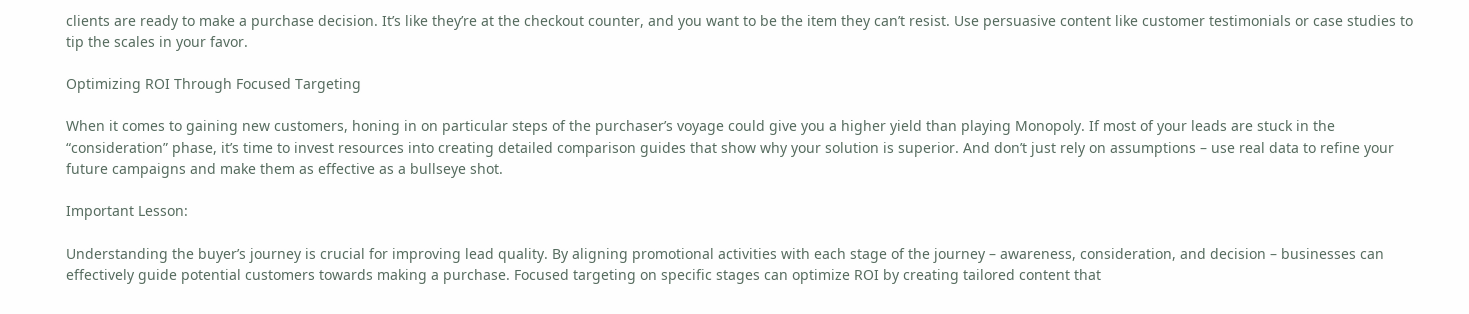clients are ready to make a purchase decision. It’s like they’re at the checkout counter, and you want to be the item they can’t resist. Use persuasive content like customer testimonials or case studies to tip the scales in your favor.

Optimizing ROI Through Focused Targeting

When it comes to gaining new customers, honing in on particular steps of the purchaser’s voyage could give you a higher yield than playing Monopoly. If most of your leads are stuck in the “consideration” phase, it’s time to invest resources into creating detailed comparison guides that show why your solution is superior. And don’t just rely on assumptions – use real data to refine your future campaigns and make them as effective as a bullseye shot.

Important Lesson:

Understanding the buyer’s journey is crucial for improving lead quality. By aligning promotional activities with each stage of the journey – awareness, consideration, and decision – businesses can effectively guide potential customers towards making a purchase. Focused targeting on specific stages can optimize ROI by creating tailored content that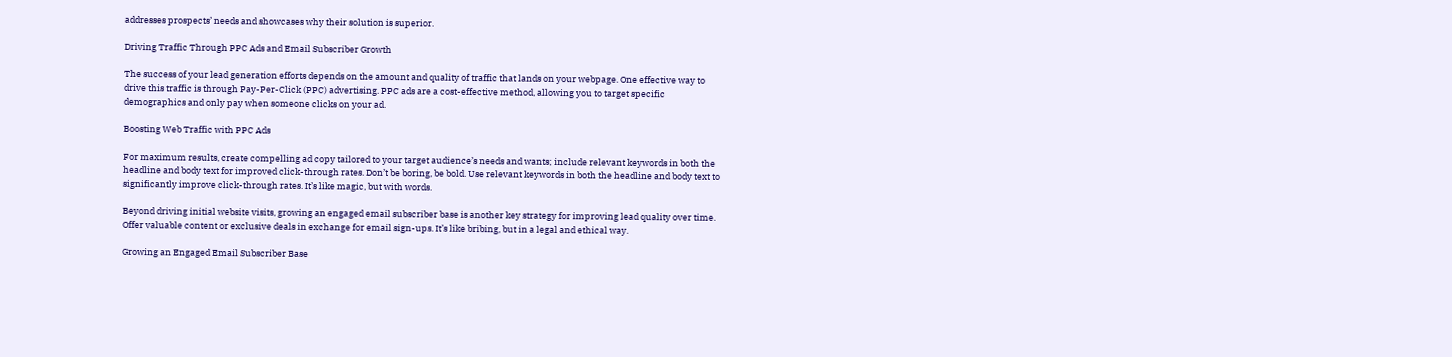addresses prospects’ needs and showcases why their solution is superior.

Driving Traffic Through PPC Ads and Email Subscriber Growth

The success of your lead generation efforts depends on the amount and quality of traffic that lands on your webpage. One effective way to drive this traffic is through Pay-Per-Click (PPC) advertising. PPC ads are a cost-effective method, allowing you to target specific demographics and only pay when someone clicks on your ad.

Boosting Web Traffic with PPC Ads

For maximum results, create compelling ad copy tailored to your target audience’s needs and wants; include relevant keywords in both the headline and body text for improved click-through rates. Don’t be boring, be bold. Use relevant keywords in both the headline and body text to significantly improve click-through rates. It’s like magic, but with words.

Beyond driving initial website visits, growing an engaged email subscriber base is another key strategy for improving lead quality over time. Offer valuable content or exclusive deals in exchange for email sign-ups. It’s like bribing, but in a legal and ethical way.

Growing an Engaged Email Subscriber Base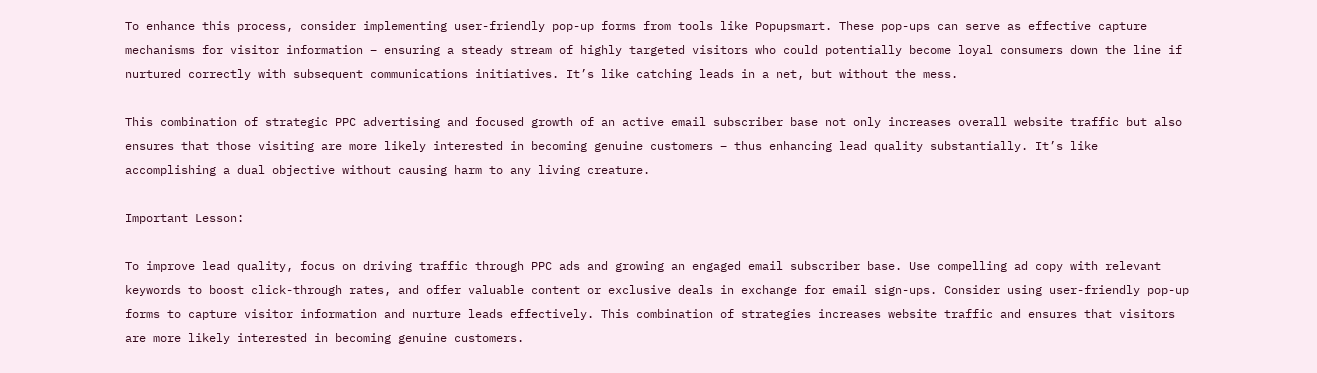To enhance this process, consider implementing user-friendly pop-up forms from tools like Popupsmart. These pop-ups can serve as effective capture mechanisms for visitor information – ensuring a steady stream of highly targeted visitors who could potentially become loyal consumers down the line if nurtured correctly with subsequent communications initiatives. It’s like catching leads in a net, but without the mess.

This combination of strategic PPC advertising and focused growth of an active email subscriber base not only increases overall website traffic but also ensures that those visiting are more likely interested in becoming genuine customers – thus enhancing lead quality substantially. It’s like accomplishing a dual objective without causing harm to any living creature.

Important Lesson:

To improve lead quality, focus on driving traffic through PPC ads and growing an engaged email subscriber base. Use compelling ad copy with relevant keywords to boost click-through rates, and offer valuable content or exclusive deals in exchange for email sign-ups. Consider using user-friendly pop-up forms to capture visitor information and nurture leads effectively. This combination of strategies increases website traffic and ensures that visitors are more likely interested in becoming genuine customers.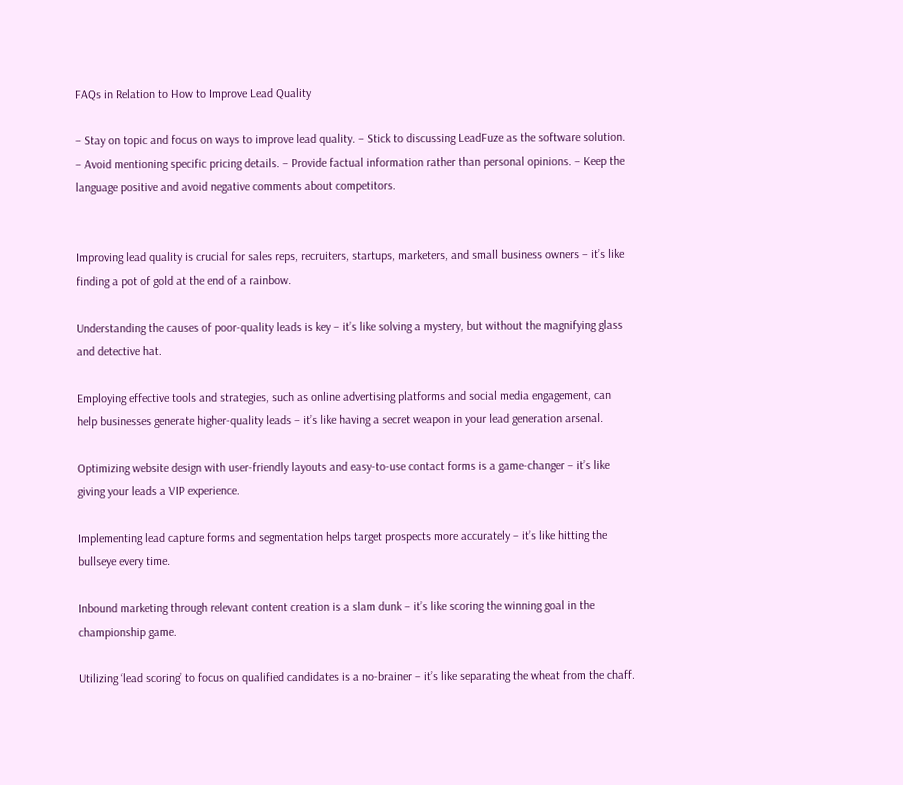FAQs in Relation to How to Improve Lead Quality

– Stay on topic and focus on ways to improve lead quality. – Stick to discussing LeadFuze as the software solution. – Avoid mentioning specific pricing details. – Provide factual information rather than personal opinions. – Keep the language positive and avoid negative comments about competitors.


Improving lead quality is crucial for sales reps, recruiters, startups, marketers, and small business owners – it’s like finding a pot of gold at the end of a rainbow.

Understanding the causes of poor-quality leads is key – it’s like solving a mystery, but without the magnifying glass and detective hat.

Employing effective tools and strategies, such as online advertising platforms and social media engagement, can help businesses generate higher-quality leads – it’s like having a secret weapon in your lead generation arsenal.

Optimizing website design with user-friendly layouts and easy-to-use contact forms is a game-changer – it’s like giving your leads a VIP experience.

Implementing lead capture forms and segmentation helps target prospects more accurately – it’s like hitting the bullseye every time.

Inbound marketing through relevant content creation is a slam dunk – it’s like scoring the winning goal in the championship game.

Utilizing ‘lead scoring’ to focus on qualified candidates is a no-brainer – it’s like separating the wheat from the chaff.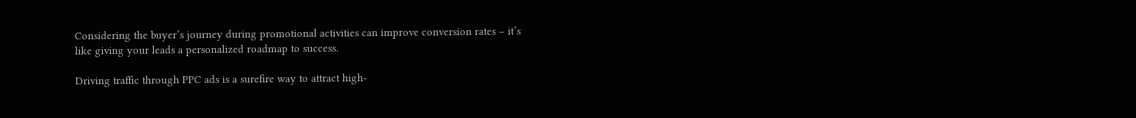Considering the buyer’s journey during promotional activities can improve conversion rates – it’s like giving your leads a personalized roadmap to success.

Driving traffic through PPC ads is a surefire way to attract high-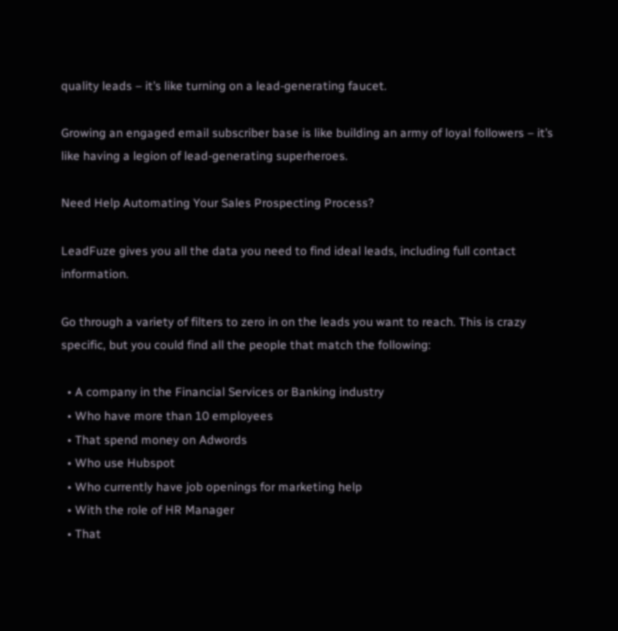quality leads – it’s like turning on a lead-generating faucet.

Growing an engaged email subscriber base is like building an army of loyal followers – it’s like having a legion of lead-generating superheroes.

Need Help Automating Your Sales Prospecting Process?

LeadFuze gives you all the data you need to find ideal leads, including full contact information.

Go through a variety of filters to zero in on the leads you want to reach. This is crazy specific, but you could find all the people that match the following:

  • A company in the Financial Services or Banking industry
  • Who have more than 10 employees
  • That spend money on Adwords
  • Who use Hubspot
  • Who currently have job openings for marketing help
  • With the role of HR Manager
  • That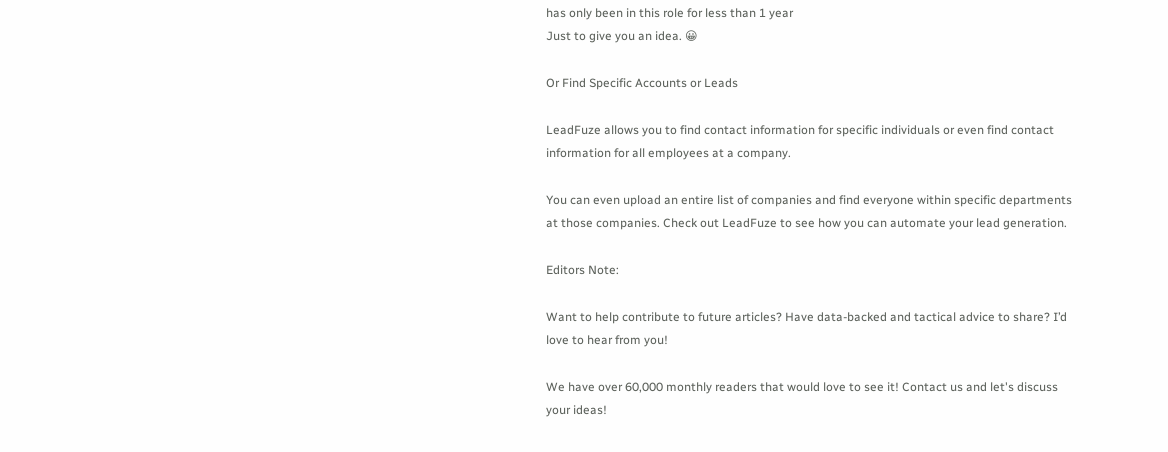has only been in this role for less than 1 year
Just to give you an idea. 😀

Or Find Specific Accounts or Leads

LeadFuze allows you to find contact information for specific individuals or even find contact information for all employees at a company.

You can even upload an entire list of companies and find everyone within specific departments at those companies. Check out LeadFuze to see how you can automate your lead generation.

Editors Note:

Want to help contribute to future articles? Have data-backed and tactical advice to share? I’d love to hear from you!

We have over 60,000 monthly readers that would love to see it! Contact us and let's discuss your ideas!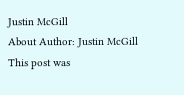Justin McGill
About Author: Justin McGill
This post was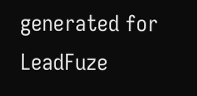generated for LeadFuze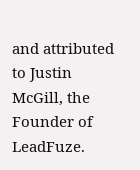and attributed to Justin McGill, the Founder of LeadFuze.